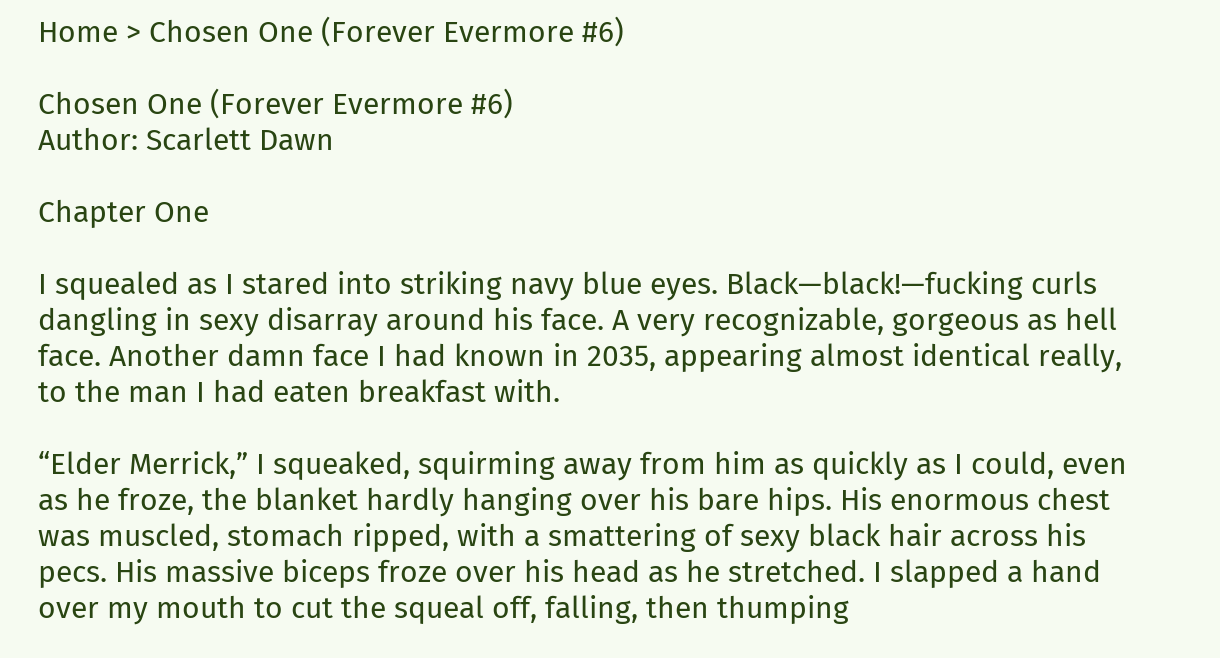Home > Chosen One (Forever Evermore #6)

Chosen One (Forever Evermore #6)
Author: Scarlett Dawn

Chapter One

I squealed as I stared into striking navy blue eyes. Black—black!—fucking curls dangling in sexy disarray around his face. A very recognizable, gorgeous as hell face. Another damn face I had known in 2035, appearing almost identical really, to the man I had eaten breakfast with.

“Elder Merrick,” I squeaked, squirming away from him as quickly as I could, even as he froze, the blanket hardly hanging over his bare hips. His enormous chest was muscled, stomach ripped, with a smattering of sexy black hair across his pecs. His massive biceps froze over his head as he stretched. I slapped a hand over my mouth to cut the squeal off, falling, then thumping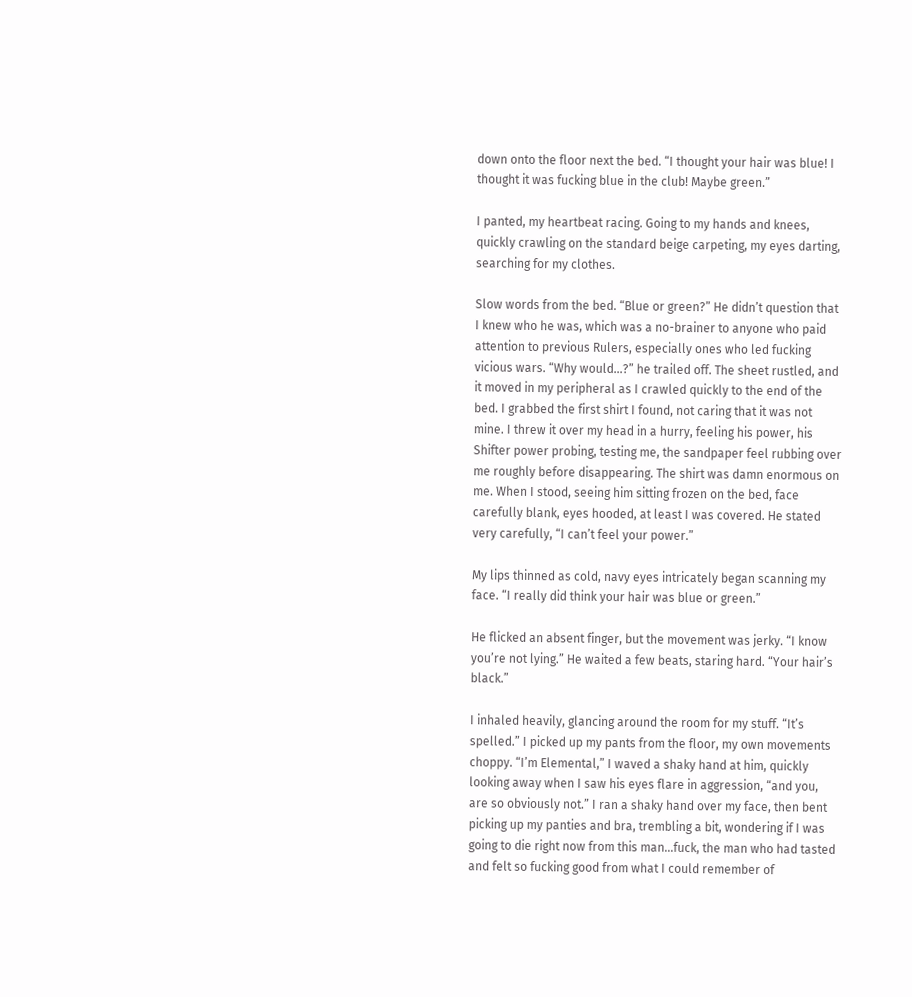down onto the floor next the bed. “I thought your hair was blue! I thought it was fucking blue in the club! Maybe green.”

I panted, my heartbeat racing. Going to my hands and knees, quickly crawling on the standard beige carpeting, my eyes darting, searching for my clothes.

Slow words from the bed. “Blue or green?” He didn’t question that I knew who he was, which was a no-brainer to anyone who paid attention to previous Rulers, especially ones who led fucking vicious wars. “Why would…?” he trailed off. The sheet rustled, and it moved in my peripheral as I crawled quickly to the end of the bed. I grabbed the first shirt I found, not caring that it was not mine. I threw it over my head in a hurry, feeling his power, his Shifter power probing, testing me, the sandpaper feel rubbing over me roughly before disappearing. The shirt was damn enormous on me. When I stood, seeing him sitting frozen on the bed, face carefully blank, eyes hooded, at least I was covered. He stated very carefully, “I can’t feel your power.”

My lips thinned as cold, navy eyes intricately began scanning my face. “I really did think your hair was blue or green.”

He flicked an absent finger, but the movement was jerky. “I know you’re not lying.” He waited a few beats, staring hard. “Your hair’s black.”

I inhaled heavily, glancing around the room for my stuff. “It’s spelled.” I picked up my pants from the floor, my own movements choppy. “I’m Elemental,” I waved a shaky hand at him, quickly looking away when I saw his eyes flare in aggression, “and you, are so obviously not.” I ran a shaky hand over my face, then bent picking up my panties and bra, trembling a bit, wondering if I was going to die right now from this man…fuck, the man who had tasted and felt so fucking good from what I could remember of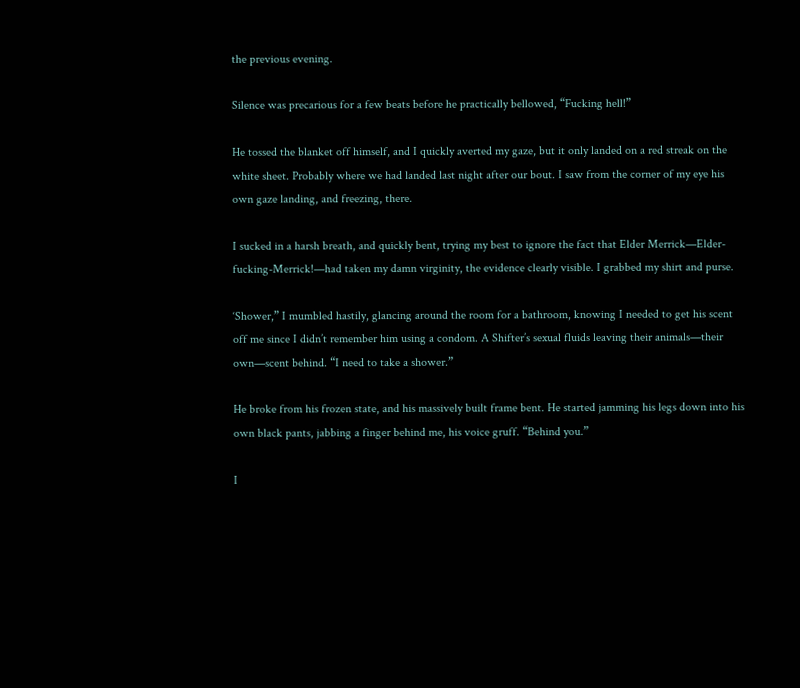the previous evening.

Silence was precarious for a few beats before he practically bellowed, “Fucking hell!”

He tossed the blanket off himself, and I quickly averted my gaze, but it only landed on a red streak on the white sheet. Probably where we had landed last night after our bout. I saw from the corner of my eye his own gaze landing, and freezing, there.

I sucked in a harsh breath, and quickly bent, trying my best to ignore the fact that Elder Merrick—Elder-fucking-Merrick!—had taken my damn virginity, the evidence clearly visible. I grabbed my shirt and purse.

‘Shower,” I mumbled hastily, glancing around the room for a bathroom, knowing I needed to get his scent off me since I didn’t remember him using a condom. A Shifter’s sexual fluids leaving their animals—their own—scent behind. “I need to take a shower.”

He broke from his frozen state, and his massively built frame bent. He started jamming his legs down into his own black pants, jabbing a finger behind me, his voice gruff. “Behind you.”

I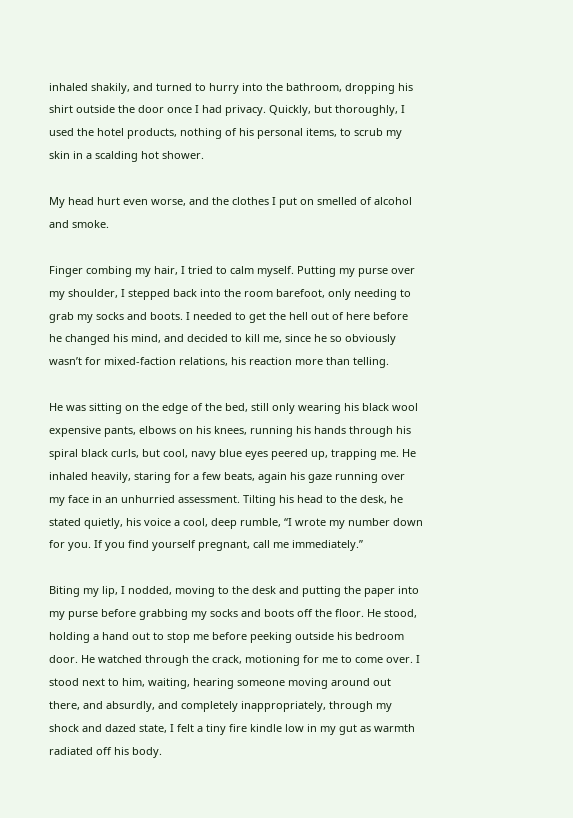inhaled shakily, and turned to hurry into the bathroom, dropping his shirt outside the door once I had privacy. Quickly, but thoroughly, I used the hotel products, nothing of his personal items, to scrub my skin in a scalding hot shower.

My head hurt even worse, and the clothes I put on smelled of alcohol and smoke.

Finger combing my hair, I tried to calm myself. Putting my purse over my shoulder, I stepped back into the room barefoot, only needing to grab my socks and boots. I needed to get the hell out of here before he changed his mind, and decided to kill me, since he so obviously wasn’t for mixed-faction relations, his reaction more than telling.

He was sitting on the edge of the bed, still only wearing his black wool expensive pants, elbows on his knees, running his hands through his spiral black curls, but cool, navy blue eyes peered up, trapping me. He inhaled heavily, staring for a few beats, again his gaze running over my face in an unhurried assessment. Tilting his head to the desk, he stated quietly, his voice a cool, deep rumble, “I wrote my number down for you. If you find yourself pregnant, call me immediately.”

Biting my lip, I nodded, moving to the desk and putting the paper into my purse before grabbing my socks and boots off the floor. He stood, holding a hand out to stop me before peeking outside his bedroom door. He watched through the crack, motioning for me to come over. I stood next to him, waiting, hearing someone moving around out there, and absurdly, and completely inappropriately, through my shock and dazed state, I felt a tiny fire kindle low in my gut as warmth radiated off his body.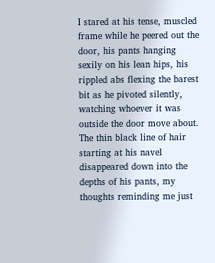I stared at his tense, muscled frame while he peered out the door, his pants hanging sexily on his lean hips, his rippled abs flexing the barest bit as he pivoted silently, watching whoever it was outside the door move about. The thin black line of hair starting at his navel disappeared down into the depths of his pants, my thoughts reminding me just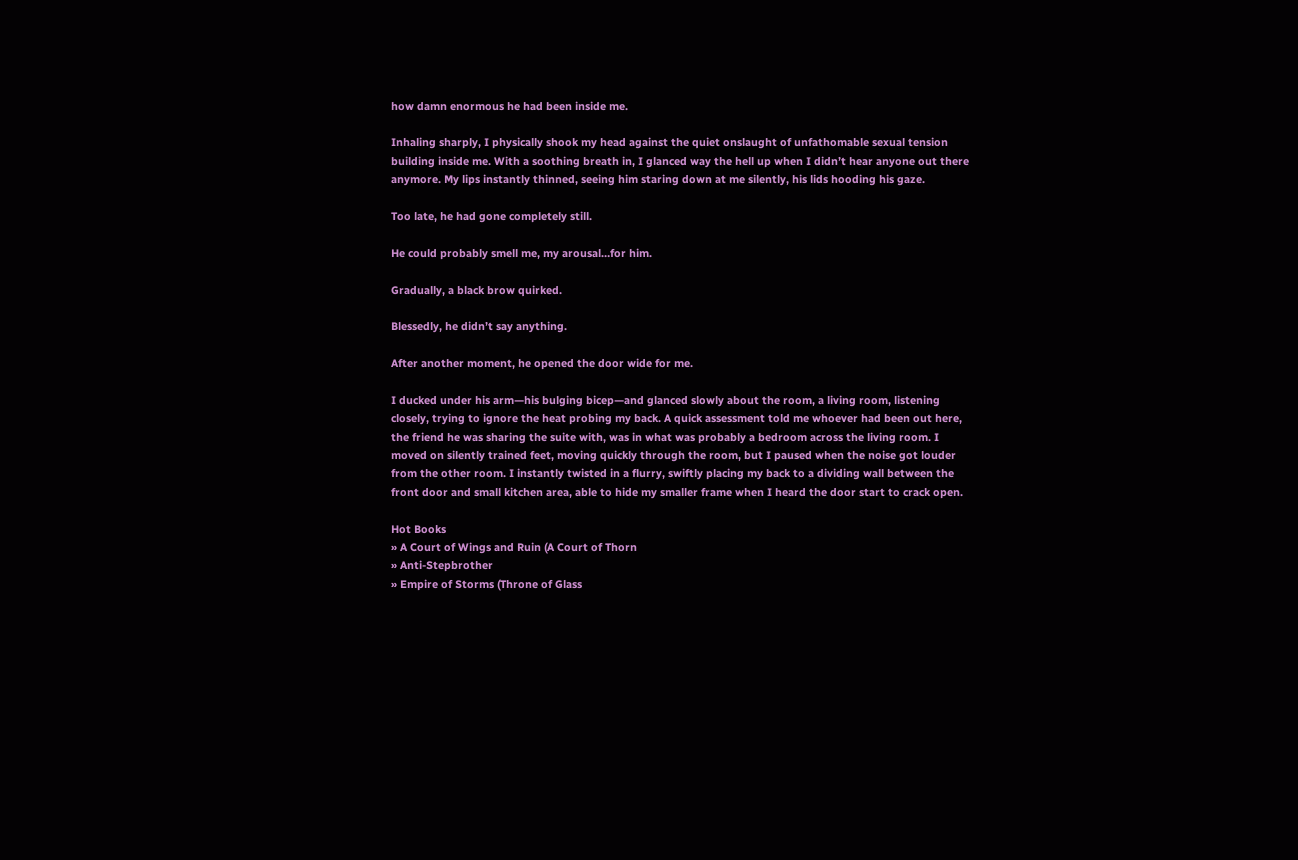how damn enormous he had been inside me.

Inhaling sharply, I physically shook my head against the quiet onslaught of unfathomable sexual tension building inside me. With a soothing breath in, I glanced way the hell up when I didn’t hear anyone out there anymore. My lips instantly thinned, seeing him staring down at me silently, his lids hooding his gaze.

Too late, he had gone completely still.

He could probably smell me, my arousal…for him.

Gradually, a black brow quirked.

Blessedly, he didn’t say anything.

After another moment, he opened the door wide for me.

I ducked under his arm—his bulging bicep—and glanced slowly about the room, a living room, listening closely, trying to ignore the heat probing my back. A quick assessment told me whoever had been out here, the friend he was sharing the suite with, was in what was probably a bedroom across the living room. I moved on silently trained feet, moving quickly through the room, but I paused when the noise got louder from the other room. I instantly twisted in a flurry, swiftly placing my back to a dividing wall between the front door and small kitchen area, able to hide my smaller frame when I heard the door start to crack open.

Hot Books
» A Court of Wings and Ruin (A Court of Thorn
» Anti-Stepbrother
» Empire of Storms (Throne of Glass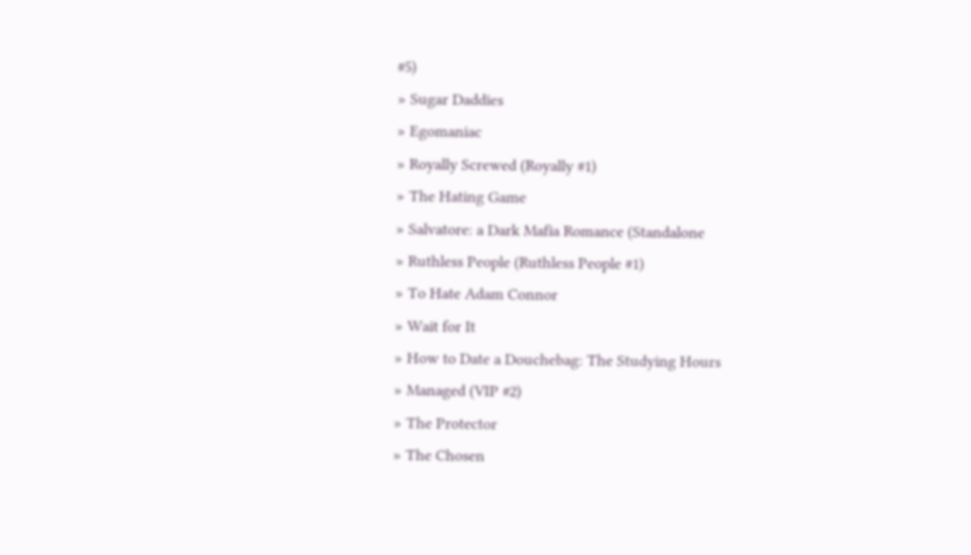#5)
» Sugar Daddies
» Egomaniac
» Royally Screwed (Royally #1)
» The Hating Game
» Salvatore: a Dark Mafia Romance (Standalone
» Ruthless People (Ruthless People #1)
» To Hate Adam Connor
» Wait for It
» How to Date a Douchebag: The Studying Hours
» Managed (VIP #2)
» The Protector
» The Chosen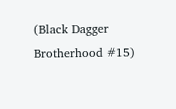(Black Dagger Brotherhood #15)